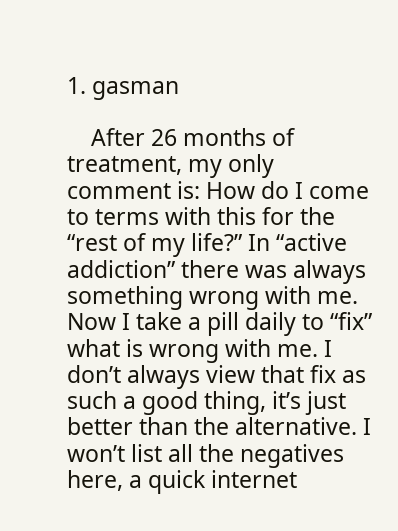1. gasman

    After 26 months of treatment, my only comment is: How do I come to terms with this for the “rest of my life?” In “active addiction” there was always something wrong with me. Now I take a pill daily to “fix” what is wrong with me. I don’t always view that fix as such a good thing, it’s just better than the alternative. I won’t list all the negatives here, a quick internet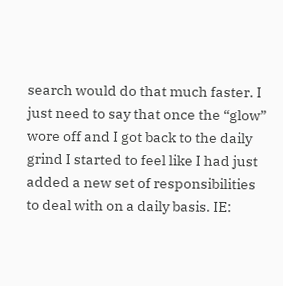search would do that much faster. I just need to say that once the “glow” wore off and I got back to the daily grind I started to feel like I had just added a new set of responsibilities to deal with on a daily basis. IE: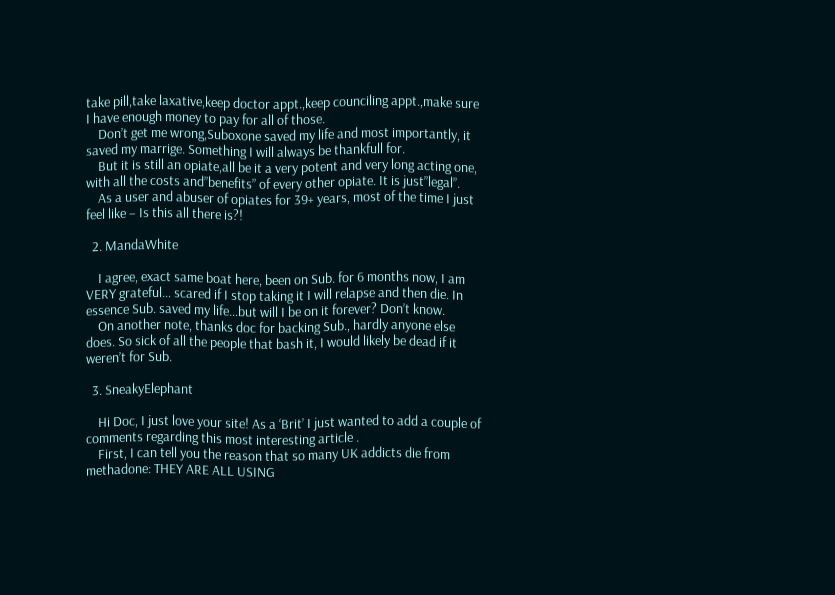take pill,take laxative,keep doctor appt.,keep counciling appt.,make sure I have enough money to pay for all of those.
    Don’t get me wrong,Suboxone saved my life and most importantly, it saved my marrige. Something I will always be thankfull for.
    But it is still an opiate,all be it a very potent and very long acting one, with all the costs and”benefits” of every other opiate. It is just”legal”.
    As a user and abuser of opiates for 39+ years, most of the time I just feel like – Is this all there is?!

  2. MandaWhite

    I agree, exact same boat here, been on Sub. for 6 months now, I am VERY grateful… scared if I stop taking it I will relapse and then die. In essence Sub. saved my life…but will I be on it forever? Don’t know.
    On another note, thanks doc for backing Sub., hardly anyone else does. So sick of all the people that bash it, I would likely be dead if it weren’t for Sub.

  3. SneakyElephant

    Hi Doc, I just love your site! As a ‘Brit’ I just wanted to add a couple of comments regarding this most interesting article .
    First, I can tell you the reason that so many UK addicts die from methadone: THEY ARE ALL USING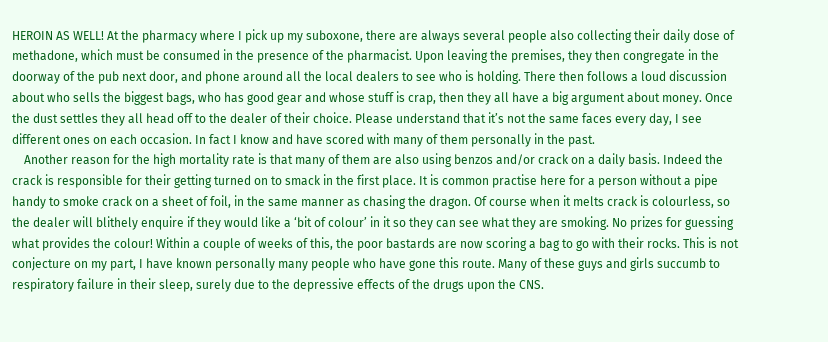HEROIN AS WELL! At the pharmacy where I pick up my suboxone, there are always several people also collecting their daily dose of methadone, which must be consumed in the presence of the pharmacist. Upon leaving the premises, they then congregate in the doorway of the pub next door, and phone around all the local dealers to see who is holding. There then follows a loud discussion about who sells the biggest bags, who has good gear and whose stuff is crap, then they all have a big argument about money. Once the dust settles they all head off to the dealer of their choice. Please understand that it’s not the same faces every day, I see different ones on each occasion. In fact I know and have scored with many of them personally in the past.
    Another reason for the high mortality rate is that many of them are also using benzos and/or crack on a daily basis. Indeed the crack is responsible for their getting turned on to smack in the first place. It is common practise here for a person without a pipe handy to smoke crack on a sheet of foil, in the same manner as chasing the dragon. Of course when it melts crack is colourless, so the dealer will blithely enquire if they would like a ‘bit of colour’ in it so they can see what they are smoking. No prizes for guessing what provides the colour! Within a couple of weeks of this, the poor bastards are now scoring a bag to go with their rocks. This is not conjecture on my part, I have known personally many people who have gone this route. Many of these guys and girls succumb to respiratory failure in their sleep, surely due to the depressive effects of the drugs upon the CNS.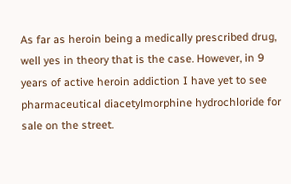As far as heroin being a medically prescribed drug, well yes in theory that is the case. However, in 9 years of active heroin addiction I have yet to see pharmaceutical diacetylmorphine hydrochloride for sale on the street.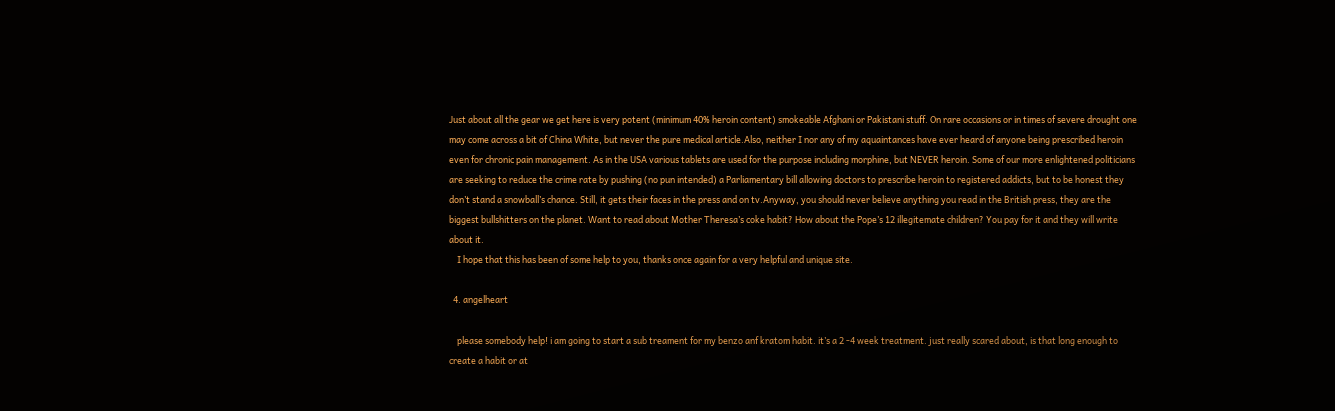Just about all the gear we get here is very potent (minimum 40% heroin content) smokeable Afghani or Pakistani stuff. On rare occasions or in times of severe drought one may come across a bit of China White, but never the pure medical article.Also, neither I nor any of my aquaintances have ever heard of anyone being prescribed heroin even for chronic pain management. As in the USA various tablets are used for the purpose including morphine, but NEVER heroin. Some of our more enlightened politicians are seeking to reduce the crime rate by pushing (no pun intended) a Parliamentary bill allowing doctors to prescribe heroin to registered addicts, but to be honest they don’t stand a snowball’s chance. Still, it gets their faces in the press and on tv.Anyway, you should never believe anything you read in the British press, they are the biggest bullshitters on the planet. Want to read about Mother Theresa’s coke habit? How about the Pope’s 12 illegitemate children? You pay for it and they will write about it.
    I hope that this has been of some help to you, thanks once again for a very helpful and unique site.

  4. angelheart

    please somebody help! i am going to start a sub treament for my benzo anf kratom habit. it’s a 2 -4 week treatment. just really scared about, is that long enough to create a habit or at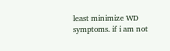least minimize WD symptoms. if i am not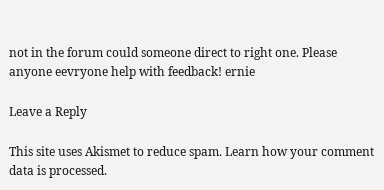not in the forum could someone direct to right one. Please anyone eevryone help with feedback! ernie

Leave a Reply

This site uses Akismet to reduce spam. Learn how your comment data is processed.